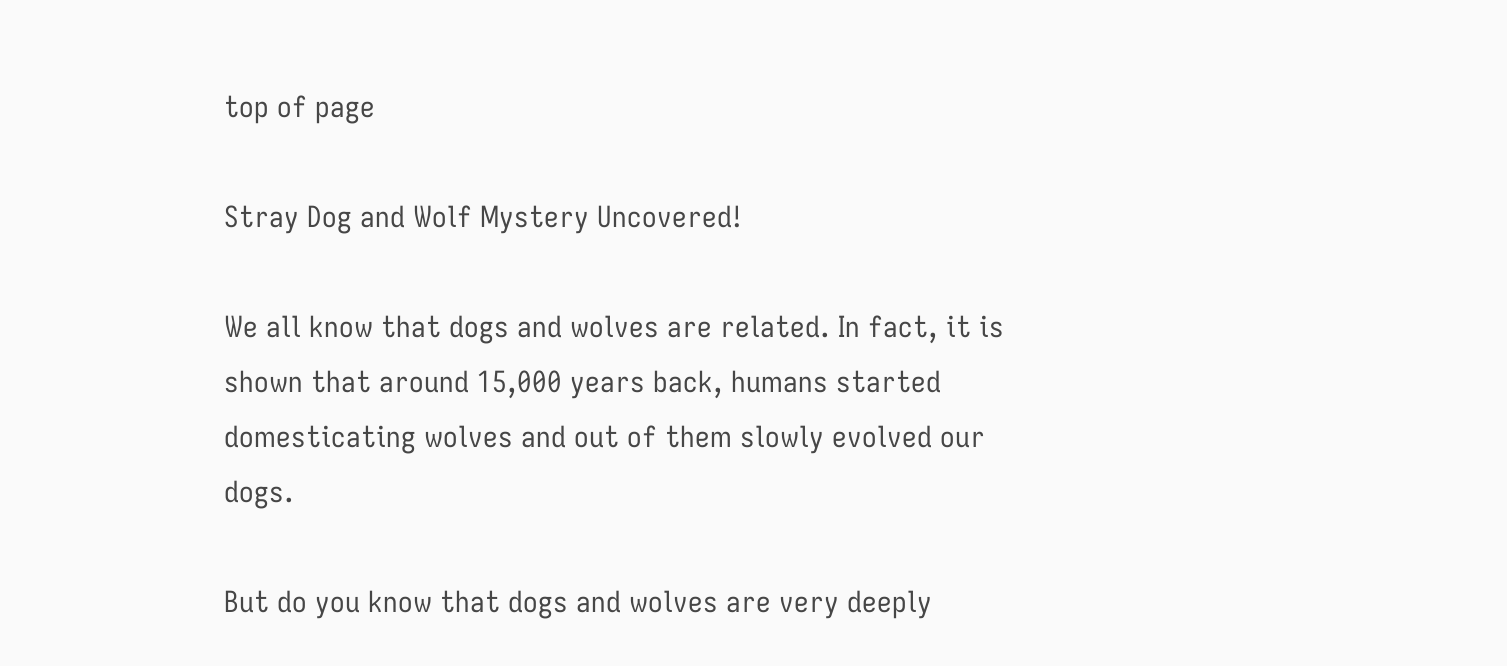top of page

Stray Dog and Wolf Mystery Uncovered!

We all know that dogs and wolves are related. In fact, it is shown that around 15,000 years back, humans started domesticating wolves and out of them slowly evolved our dogs.

But do you know that dogs and wolves are very deeply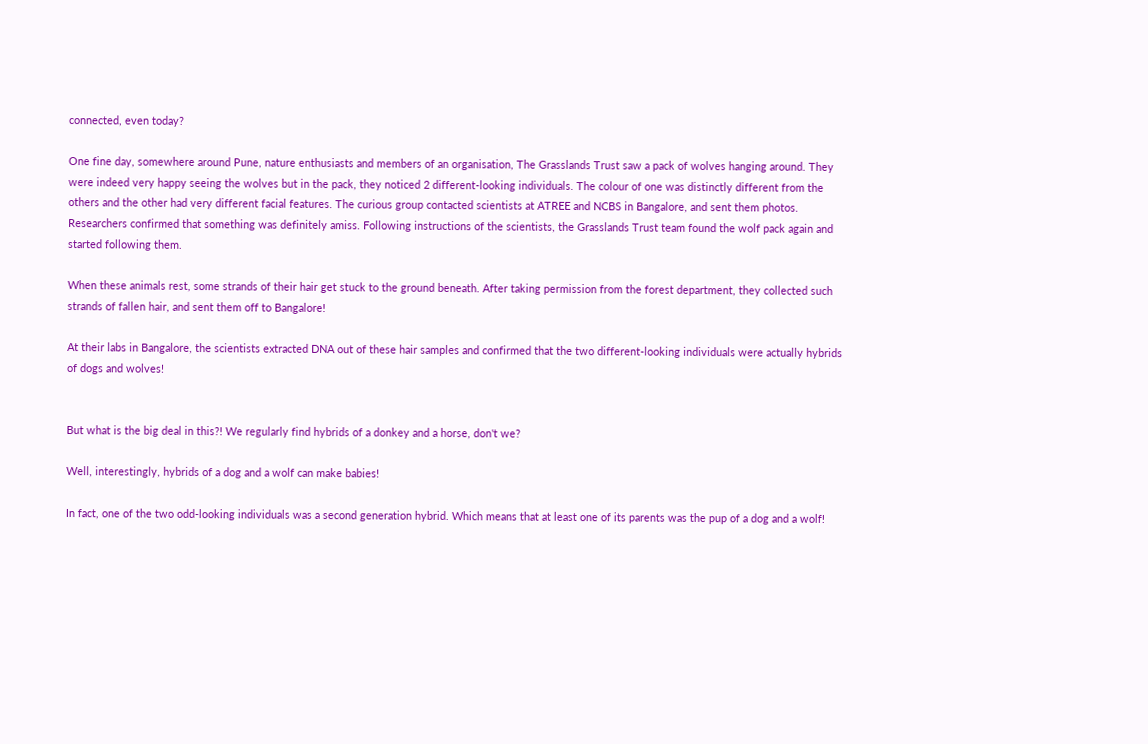connected, even today?

One fine day, somewhere around Pune, nature enthusiasts and members of an organisation, The Grasslands Trust saw a pack of wolves hanging around. They were indeed very happy seeing the wolves but in the pack, they noticed 2 different-looking individuals. The colour of one was distinctly different from the others and the other had very different facial features. The curious group contacted scientists at ATREE and NCBS in Bangalore, and sent them photos. Researchers confirmed that something was definitely amiss. Following instructions of the scientists, the Grasslands Trust team found the wolf pack again and started following them.

When these animals rest, some strands of their hair get stuck to the ground beneath. After taking permission from the forest department, they collected such strands of fallen hair, and sent them off to Bangalore!

At their labs in Bangalore, the scientists extracted DNA out of these hair samples and confirmed that the two different-looking individuals were actually hybrids of dogs and wolves!


But what is the big deal in this?! We regularly find hybrids of a donkey and a horse, don't we?

Well, interestingly, hybrids of a dog and a wolf can make babies!

In fact, one of the two odd-looking individuals was a second generation hybrid. Which means that at least one of its parents was the pup of a dog and a wolf!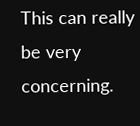This can really be very concerning.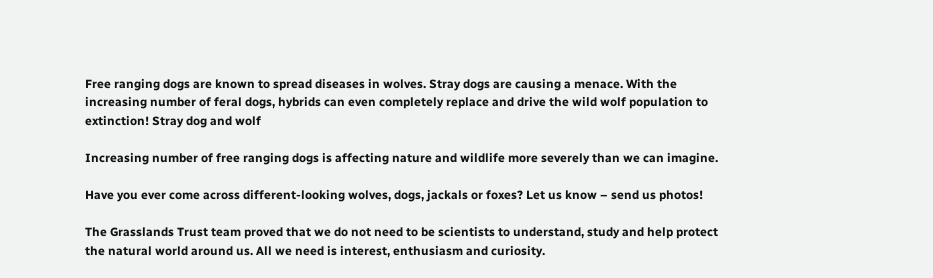Free ranging dogs are known to spread diseases in wolves. Stray dogs are causing a menace. With the increasing number of feral dogs, hybrids can even completely replace and drive the wild wolf population to extinction! Stray dog and wolf

Increasing number of free ranging dogs is affecting nature and wildlife more severely than we can imagine.

Have you ever come across different-looking wolves, dogs, jackals or foxes? Let us know – send us photos!

The Grasslands Trust team proved that we do not need to be scientists to understand, study and help protect the natural world around us. All we need is interest, enthusiasm and curiosity.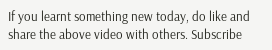If you learnt something new today, do like and share the above video with others. Subscribe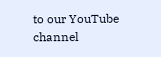to our YouTube channel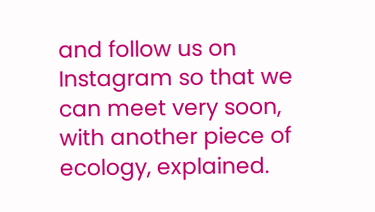and follow us on Instagram so that we can meet very soon, with another piece of ecology, explained.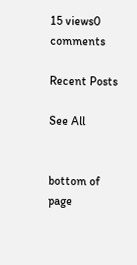15 views0 comments

Recent Posts

See All


bottom of page